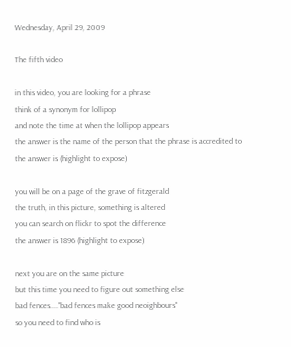Wednesday, April 29, 2009

The fifth video

in this video, you are looking for a phrase
think of a synonym for lollipop
and note the time at when the lollipop appears
the answer is the name of the person that the phrase is accredited to
the answer is (highlight to expose)

you will be on a page of the grave of fitzgerald
the truth, in this picture, something is altered
you can search on flickr to spot the difference
the answer is 1896 (highlight to expose)

next you are on the same picture
but this time you need to figure out something else
bad fences...."bad fences make good neoighbours"
so you need to find who is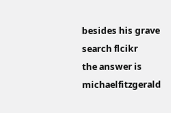besides his grave
search flcikr
the answer is michaelfitzgerald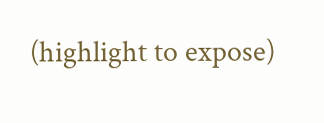(highlight to expose)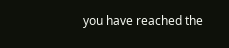you have reached the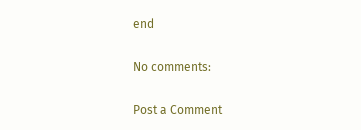end

No comments:

Post a Comment